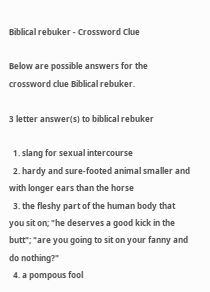Biblical rebuker - Crossword Clue

Below are possible answers for the crossword clue Biblical rebuker.

3 letter answer(s) to biblical rebuker

  1. slang for sexual intercourse
  2. hardy and sure-footed animal smaller and with longer ears than the horse
  3. the fleshy part of the human body that you sit on; "he deserves a good kick in the butt"; "are you going to sit on your fanny and do nothing?"
  4. a pompous fool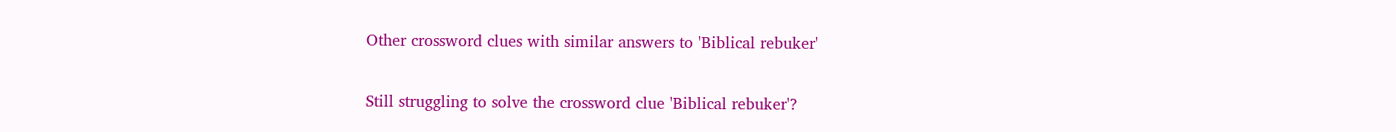Other crossword clues with similar answers to 'Biblical rebuker'

Still struggling to solve the crossword clue 'Biblical rebuker'?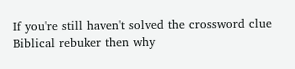If you're still haven't solved the crossword clue Biblical rebuker then why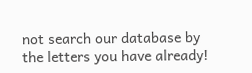not search our database by the letters you have already!